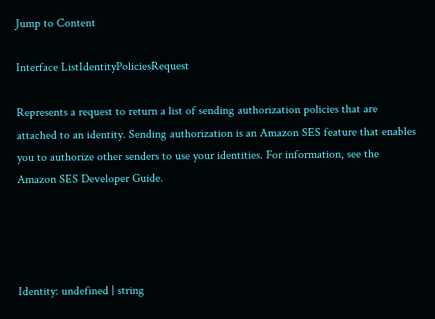Jump to Content

Interface ListIdentityPoliciesRequest

Represents a request to return a list of sending authorization policies that are attached to an identity. Sending authorization is an Amazon SES feature that enables you to authorize other senders to use your identities. For information, see the Amazon SES Developer Guide.




Identity: undefined | string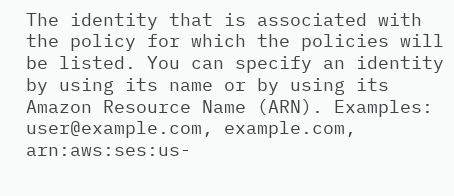The identity that is associated with the policy for which the policies will be listed. You can specify an identity by using its name or by using its Amazon Resource Name (ARN). Examples: user@example.com, example.com, arn:aws:ses:us-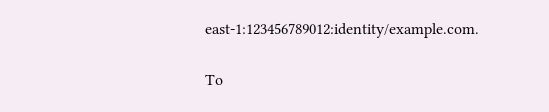east-1:123456789012:identity/example.com.

To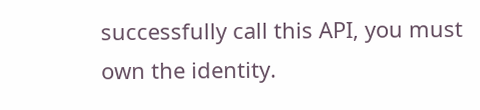successfully call this API, you must own the identity.